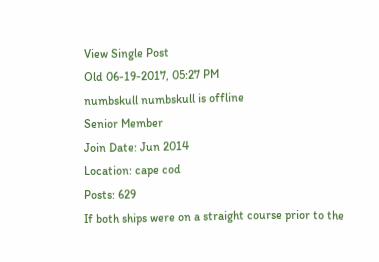View Single Post
Old 06-19-2017, 05:27 PM
numbskull numbskull is offline
Senior Member
Join Date: Jun 2014
Location: cape cod
Posts: 629
If both ships were on a straight course prior to the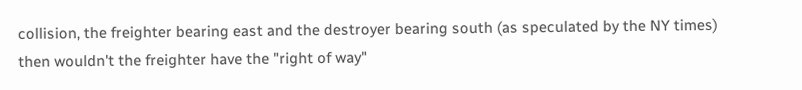collision, the freighter bearing east and the destroyer bearing south (as speculated by the NY times) then wouldn't the freighter have the "right of way"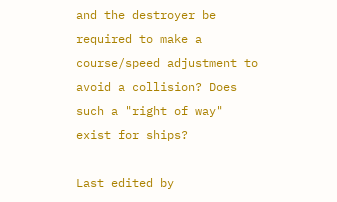and the destroyer be required to make a course/speed adjustment to avoid a collision? Does such a "right of way" exist for ships?

Last edited by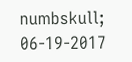numbskull; 06-19-2017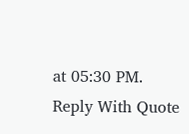at 05:30 PM.
Reply With Quote